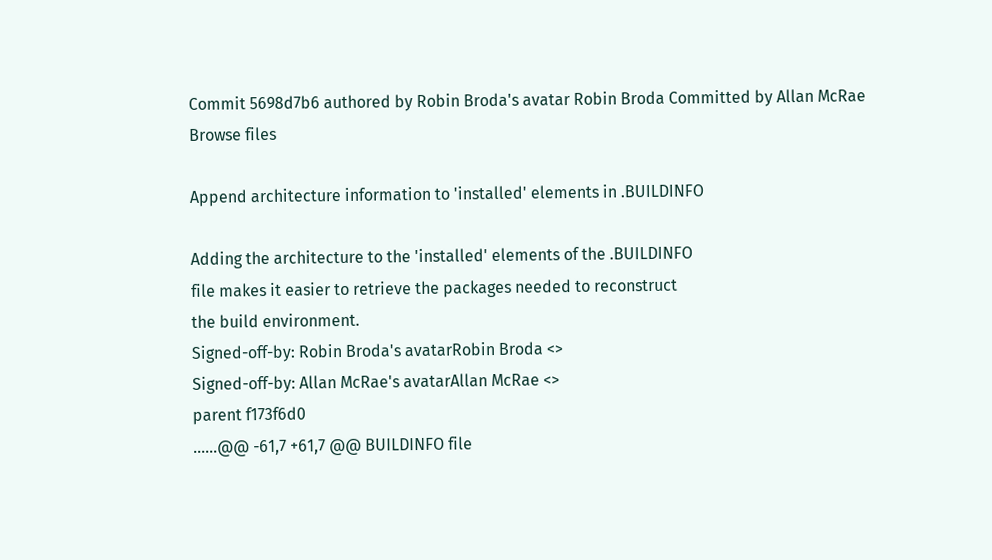Commit 5698d7b6 authored by Robin Broda's avatar Robin Broda Committed by Allan McRae
Browse files

Append architecture information to 'installed' elements in .BUILDINFO

Adding the architecture to the 'installed' elements of the .BUILDINFO
file makes it easier to retrieve the packages needed to reconstruct
the build environment.
Signed-off-by: Robin Broda's avatarRobin Broda <>
Signed-off-by: Allan McRae's avatarAllan McRae <>
parent f173f6d0
......@@ -61,7 +61,7 @@ BUILDINFO file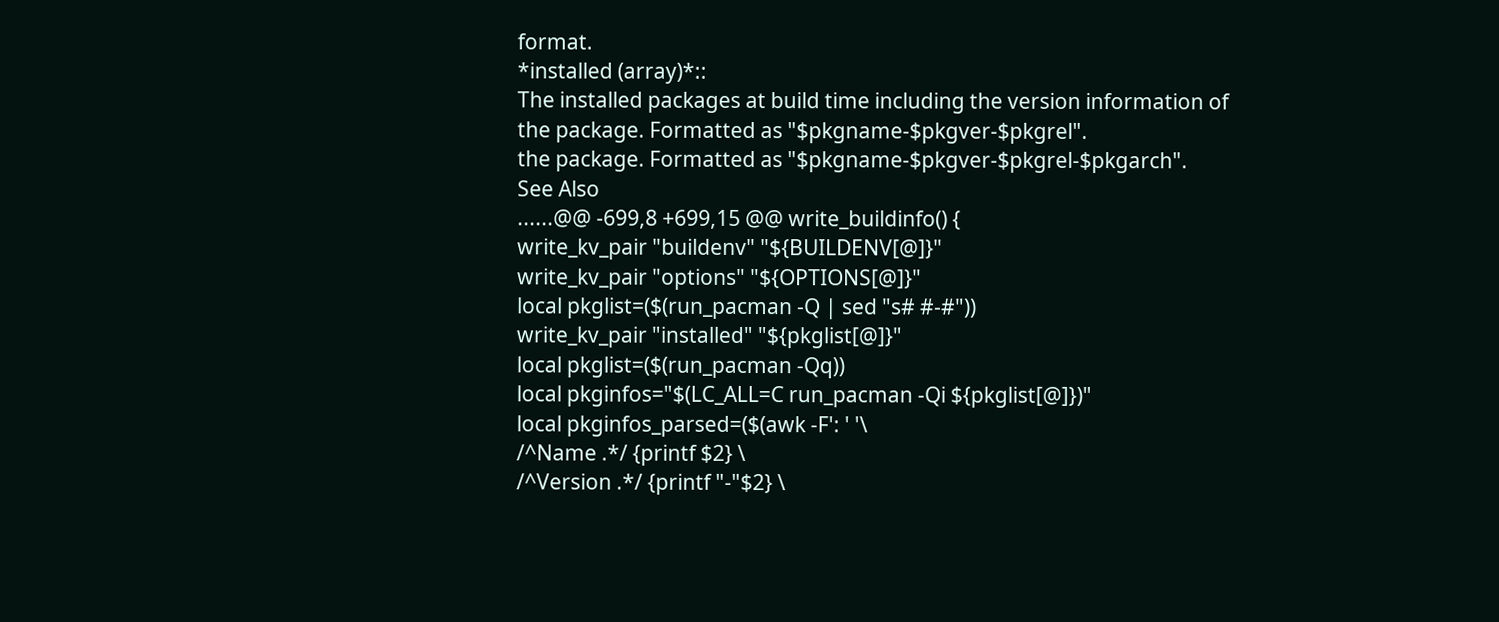format.
*installed (array)*::
The installed packages at build time including the version information of
the package. Formatted as "$pkgname-$pkgver-$pkgrel".
the package. Formatted as "$pkgname-$pkgver-$pkgrel-$pkgarch".
See Also
......@@ -699,8 +699,15 @@ write_buildinfo() {
write_kv_pair "buildenv" "${BUILDENV[@]}"
write_kv_pair "options" "${OPTIONS[@]}"
local pkglist=($(run_pacman -Q | sed "s# #-#"))
write_kv_pair "installed" "${pkglist[@]}"
local pkglist=($(run_pacman -Qq))
local pkginfos="$(LC_ALL=C run_pacman -Qi ${pkglist[@]})"
local pkginfos_parsed=($(awk -F': ' '\
/^Name .*/ {printf $2} \
/^Version .*/ {printf "-"$2} \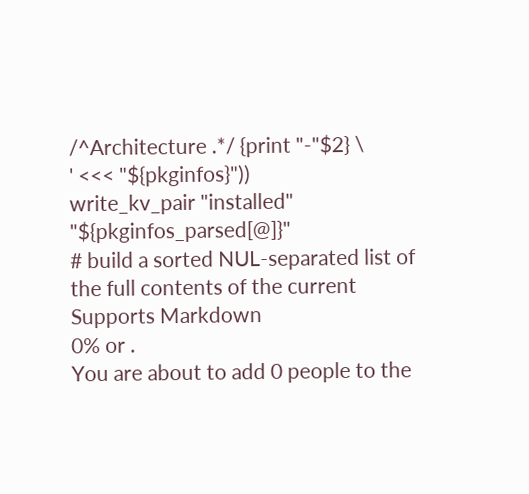/^Architecture .*/ {print "-"$2} \
' <<< "${pkginfos}"))
write_kv_pair "installed" "${pkginfos_parsed[@]}"
# build a sorted NUL-separated list of the full contents of the current
Supports Markdown
0% or .
You are about to add 0 people to the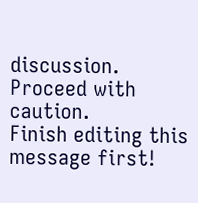discussion. Proceed with caution.
Finish editing this message first!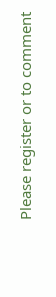Please register or to comment